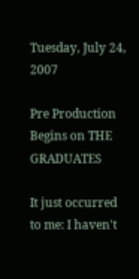Tuesday, July 24, 2007

Pre Production Begins on THE GRADUATES

It just occurred to me: I haven't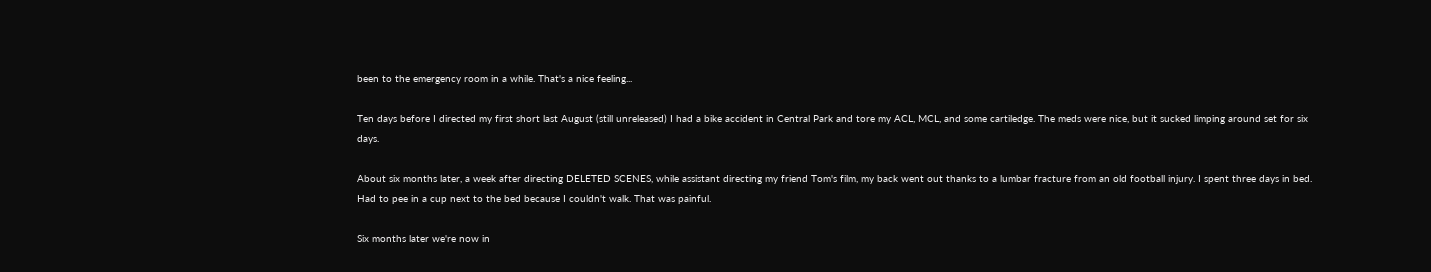been to the emergency room in a while. That's a nice feeling...

Ten days before I directed my first short last August (still unreleased) I had a bike accident in Central Park and tore my ACL, MCL, and some cartiledge. The meds were nice, but it sucked limping around set for six days.

About six months later, a week after directing DELETED SCENES, while assistant directing my friend Tom's film, my back went out thanks to a lumbar fracture from an old football injury. I spent three days in bed. Had to pee in a cup next to the bed because I couldn't walk. That was painful.

Six months later we're now in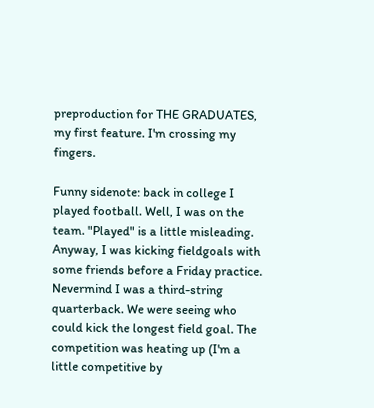preproduction for THE GRADUATES, my first feature. I'm crossing my fingers.

Funny sidenote: back in college I played football. Well, I was on the team. "Played" is a little misleading. Anyway, I was kicking fieldgoals with some friends before a Friday practice. Nevermind I was a third-string quarterback. We were seeing who could kick the longest field goal. The competition was heating up (I'm a little competitive by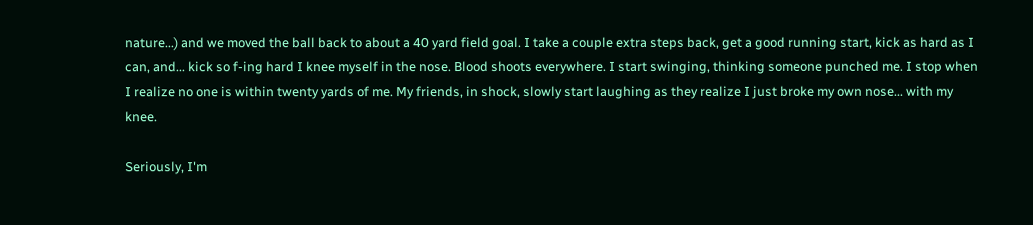nature...) and we moved the ball back to about a 40 yard field goal. I take a couple extra steps back, get a good running start, kick as hard as I can, and... kick so f-ing hard I knee myself in the nose. Blood shoots everywhere. I start swinging, thinking someone punched me. I stop when I realize no one is within twenty yards of me. My friends, in shock, slowly start laughing as they realize I just broke my own nose... with my knee.

Seriously, I'm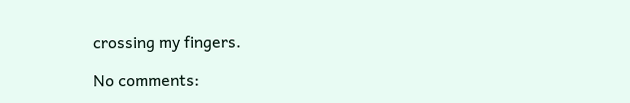crossing my fingers.

No comments: